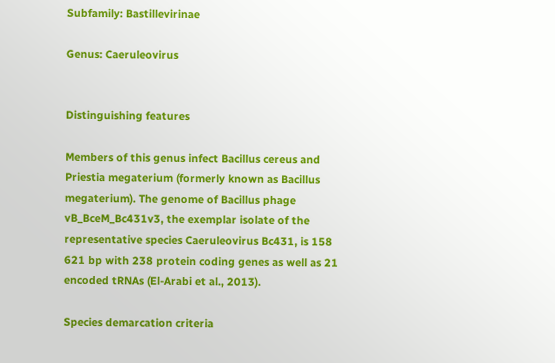Subfamily: Bastillevirinae

Genus: Caeruleovirus


Distinguishing features

Members of this genus infect Bacillus cereus and Priestia megaterium (formerly known as Bacillus megaterium). The genome of Bacillus phage vB_BceM_Bc431v3, the exemplar isolate of the representative species Caeruleovirus Bc431, is 158 621 bp with 238 protein coding genes as well as 21 encoded tRNAs (El-Arabi et al., 2013).

Species demarcation criteria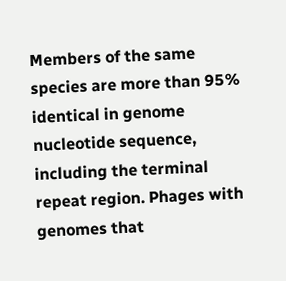Members of the same species are more than 95% identical in genome nucleotide sequence, including the terminal repeat region. Phages with genomes that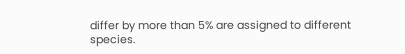differ by more than 5% are assigned to different species.